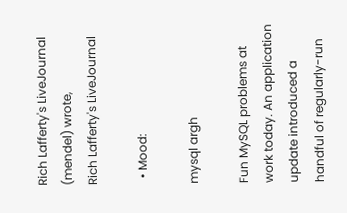Rich Lafferty's LiveJournal (mendel) wrote,
Rich Lafferty's LiveJournal

  • Mood:

mysql argh

Fun MySQL problems at work today. An application update introduced a handful of regularly-run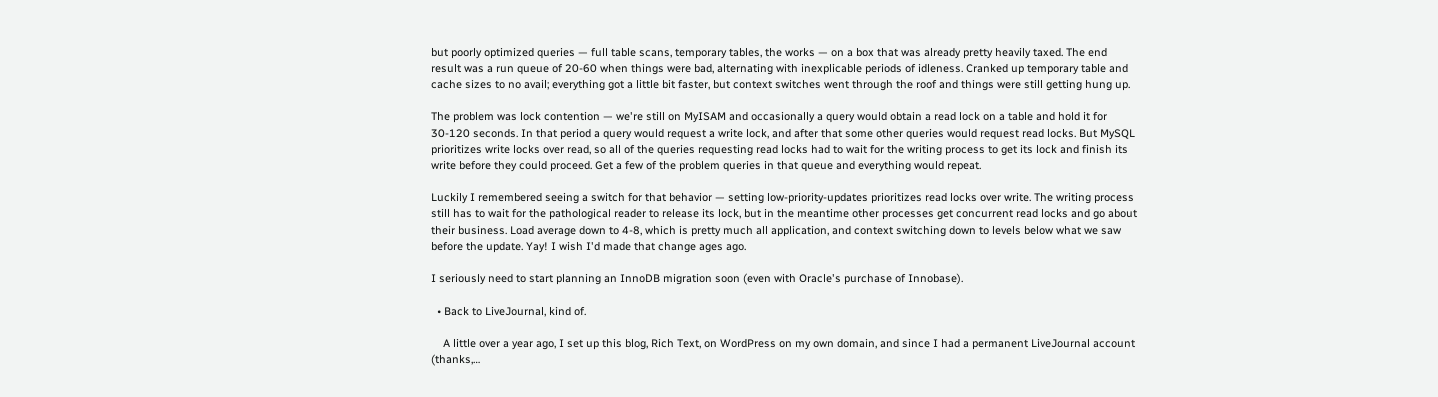but poorly optimized queries — full table scans, temporary tables, the works — on a box that was already pretty heavily taxed. The end result was a run queue of 20-60 when things were bad, alternating with inexplicable periods of idleness. Cranked up temporary table and cache sizes to no avail; everything got a little bit faster, but context switches went through the roof and things were still getting hung up.

The problem was lock contention — we're still on MyISAM and occasionally a query would obtain a read lock on a table and hold it for 30-120 seconds. In that period a query would request a write lock, and after that some other queries would request read locks. But MySQL prioritizes write locks over read, so all of the queries requesting read locks had to wait for the writing process to get its lock and finish its write before they could proceed. Get a few of the problem queries in that queue and everything would repeat.

Luckily I remembered seeing a switch for that behavior — setting low-priority-updates prioritizes read locks over write. The writing process still has to wait for the pathological reader to release its lock, but in the meantime other processes get concurrent read locks and go about their business. Load average down to 4-8, which is pretty much all application, and context switching down to levels below what we saw before the update. Yay! I wish I'd made that change ages ago.

I seriously need to start planning an InnoDB migration soon (even with Oracle's purchase of Innobase).

  • Back to LiveJournal, kind of.

    A little over a year ago, I set up this blog, Rich Text, on WordPress on my own domain, and since I had a permanent LiveJournal account (thanks,…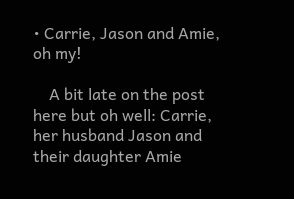• Carrie, Jason and Amie, oh my!

    A bit late on the post here but oh well: Carrie, her husband Jason and their daughter Amie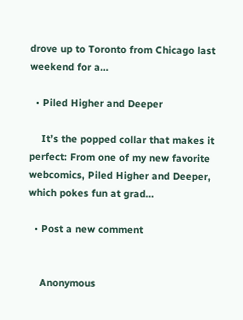drove up to Toronto from Chicago last weekend for a…

  • Piled Higher and Deeper

    It’s the popped collar that makes it perfect: From one of my new favorite webcomics, Piled Higher and Deeper, which pokes fun at grad…

  • Post a new comment


    Anonymous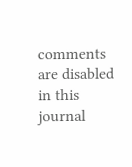comments are disabled in this journal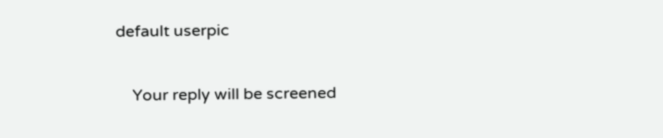default userpic

    Your reply will be screened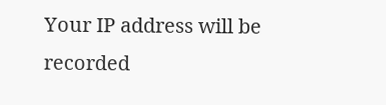Your IP address will be recorded